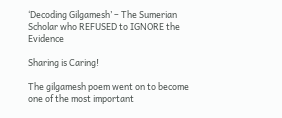‘Decoding Gilgamesh’ – The Sumerian Scholar who REFUSED to IGNORE the Evidence

Sharing is Caring!

The gilgamesh poem went on to become one of the most important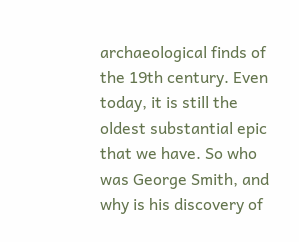archaeological finds of the 19th century. Even today, it is still the oldest substantial epic that we have. So who was George Smith, and why is his discovery of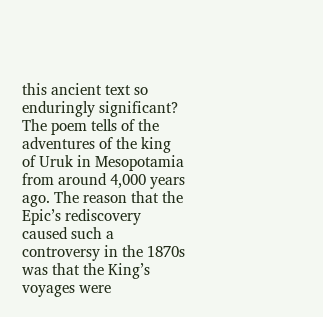this ancient text so enduringly significant? The poem tells of the adventures of the king of Uruk in Mesopotamia from around 4,000 years ago. The reason that the Epic’s rediscovery caused such a controversy in the 1870s was that the King’s voyages were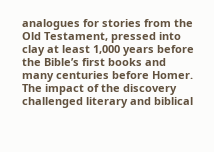analogues for stories from the Old Testament, pressed into clay at least 1,000 years before the Bible’s first books and many centuries before Homer. The impact of the discovery challenged literary and biblical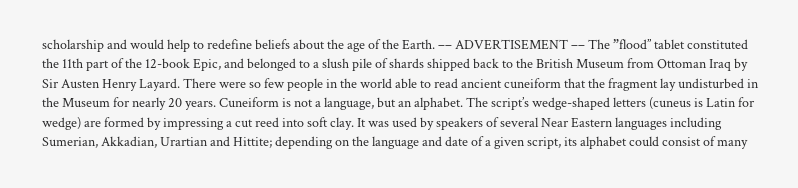scholarship and would help to redefine beliefs about the age of the Earth. –– ADVERTISEMENT –– The ”flood’’ tablet constituted the 11th part of the 12-book Epic, and belonged to a slush pile of shards shipped back to the British Museum from Ottoman Iraq by Sir Austen Henry Layard. There were so few people in the world able to read ancient cuneiform that the fragment lay undisturbed in the Museum for nearly 20 years. Cuneiform is not a language, but an alphabet. The script’s wedge-shaped letters (cuneus is Latin for wedge) are formed by impressing a cut reed into soft clay. It was used by speakers of several Near Eastern languages including Sumerian, Akkadian, Urartian and Hittite; depending on the language and date of a given script, its alphabet could consist of many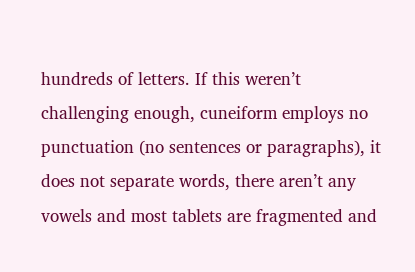hundreds of letters. If this weren’t challenging enough, cuneiform employs no punctuation (no sentences or paragraphs), it does not separate words, there aren’t any vowels and most tablets are fragmented and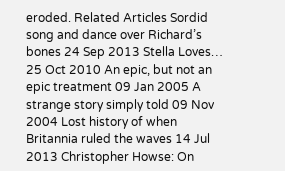eroded. Related Articles Sordid song and dance over Richard’s bones 24 Sep 2013 Stella Loves… 25 Oct 2010 An epic, but not an epic treatment 09 Jan 2005 A strange story simply told 09 Nov 2004 Lost history of when Britannia ruled the waves 14 Jul 2013 Christopher Howse: On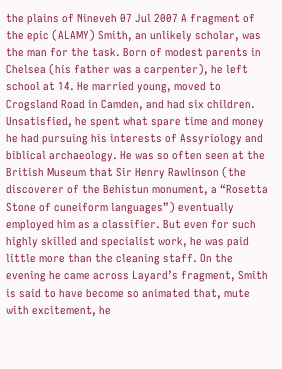the plains of Nineveh 07 Jul 2007 A fragment of the epic (ALAMY) Smith, an unlikely scholar, was the man for the task. Born of modest parents in Chelsea (his father was a carpenter), he left school at 14. He married young, moved to Crogsland Road in Camden, and had six children. Unsatisfied, he spent what spare time and money he had pursuing his interests of Assyriology and biblical archaeology. He was so often seen at the British Museum that Sir Henry Rawlinson (the discoverer of the Behistun monument, a “Rosetta Stone of cuneiform languages”) eventually employed him as a classifier. But even for such highly skilled and specialist work, he was paid little more than the cleaning staff. On the evening he came across Layard’s fragment, Smith is said to have become so animated that, mute with excitement, he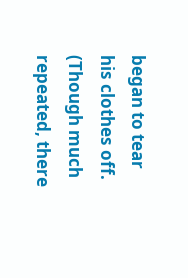began to tear his clothes off. (Though much repeated, there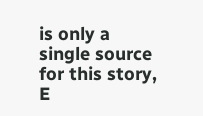is only a single source for this story, E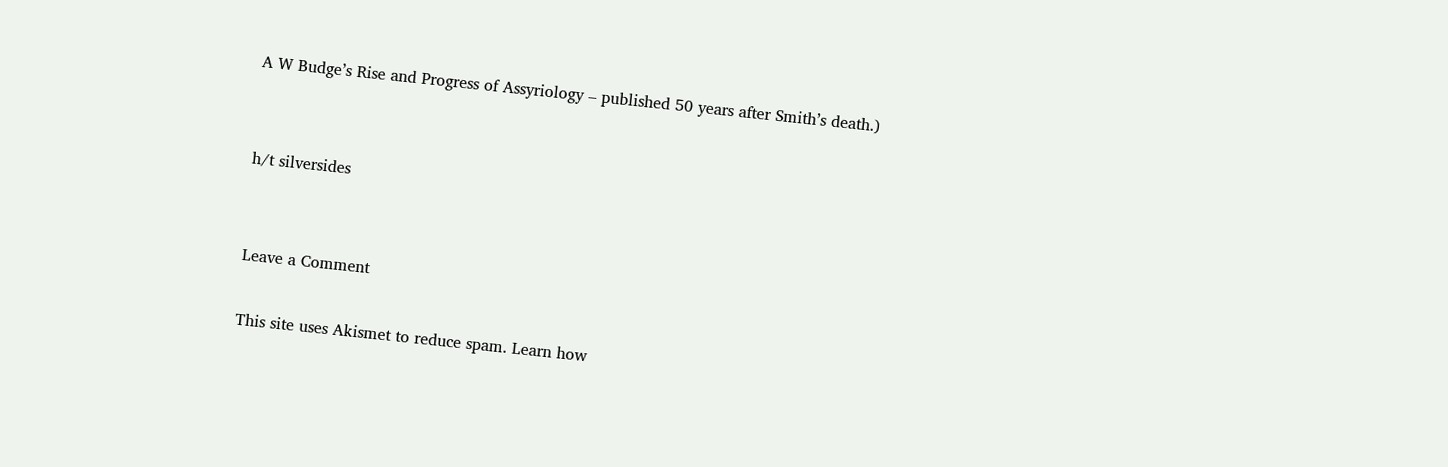A W Budge’s Rise and Progress of Assyriology – published 50 years after Smith’s death.)


h/t silversides


Leave a Comment

This site uses Akismet to reduce spam. Learn how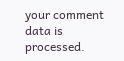your comment data is processed.